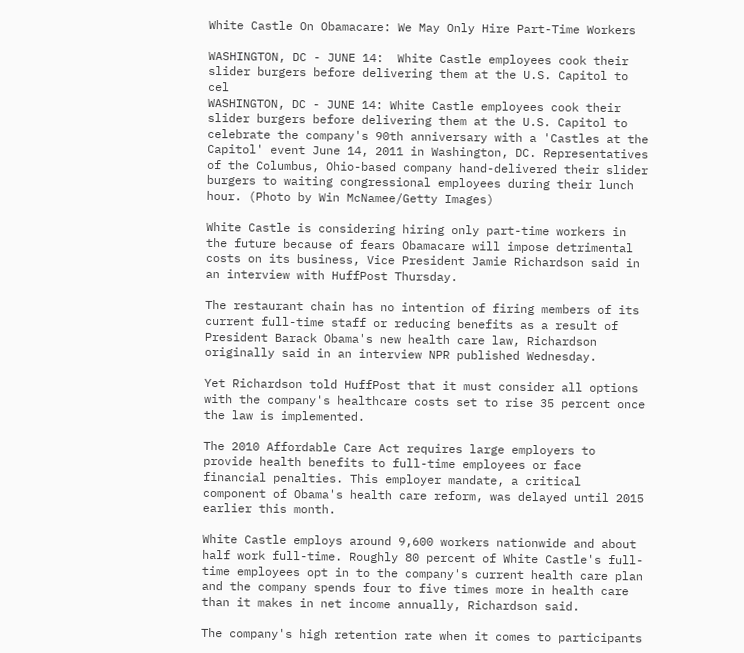White Castle On Obamacare: We May Only Hire Part-Time Workers

WASHINGTON, DC - JUNE 14:  White Castle employees cook their slider burgers before delivering them at the U.S. Capitol to cel
WASHINGTON, DC - JUNE 14: White Castle employees cook their slider burgers before delivering them at the U.S. Capitol to celebrate the company's 90th anniversary with a 'Castles at the Capitol' event June 14, 2011 in Washington, DC. Representatives of the Columbus, Ohio-based company hand-delivered their slider burgers to waiting congressional employees during their lunch hour. (Photo by Win McNamee/Getty Images)

White Castle is considering hiring only part-time workers in the future because of fears Obamacare will impose detrimental costs on its business, Vice President Jamie Richardson said in an interview with HuffPost Thursday.

The restaurant chain has no intention of firing members of its current full-time staff or reducing benefits as a result of President Barack Obama's new health care law, Richardson originally said in an interview NPR published Wednesday.

Yet Richardson told HuffPost that it must consider all options with the company's healthcare costs set to rise 35 percent once the law is implemented.

The 2010 Affordable Care Act requires large employers to provide health benefits to full-time employees or face financial penalties. This employer mandate, a critical component of Obama's health care reform, was delayed until 2015 earlier this month.

White Castle employs around 9,600 workers nationwide and about half work full-time. Roughly 80 percent of White Castle's full-time employees opt in to the company's current health care plan and the company spends four to five times more in health care than it makes in net income annually, Richardson said.

The company's high retention rate when it comes to participants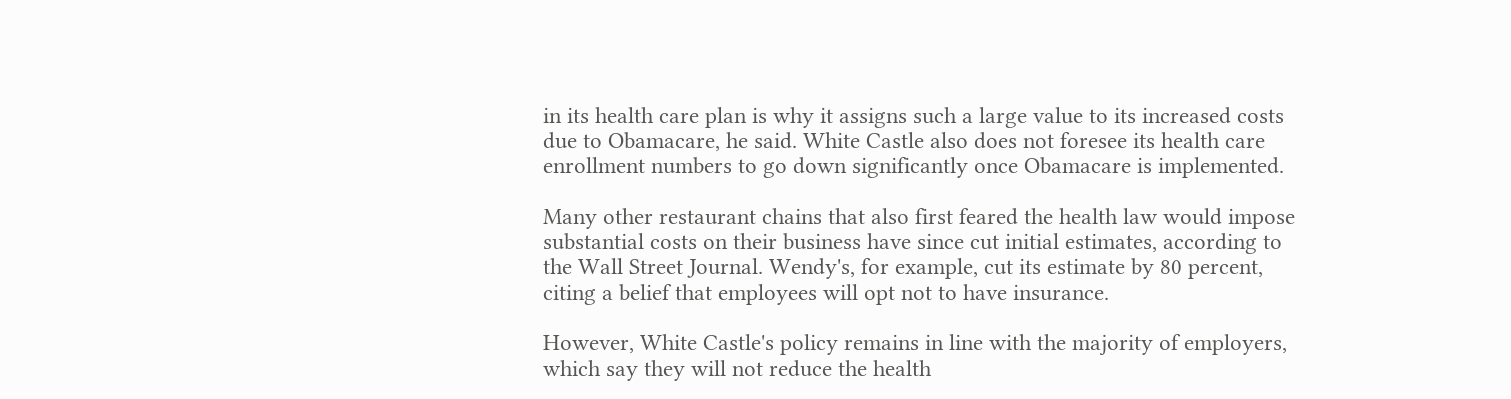in its health care plan is why it assigns such a large value to its increased costs due to Obamacare, he said. White Castle also does not foresee its health care enrollment numbers to go down significantly once Obamacare is implemented.

Many other restaurant chains that also first feared the health law would impose substantial costs on their business have since cut initial estimates, according to the Wall Street Journal. Wendy's, for example, cut its estimate by 80 percent, citing a belief that employees will opt not to have insurance.

However, White Castle's policy remains in line with the majority of employers, which say they will not reduce the health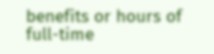benefits or hours of full-time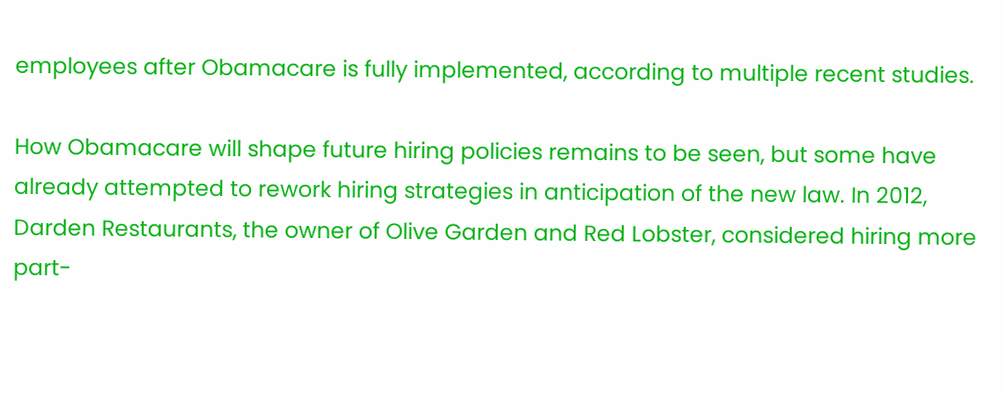employees after Obamacare is fully implemented, according to multiple recent studies.

How Obamacare will shape future hiring policies remains to be seen, but some have already attempted to rework hiring strategies in anticipation of the new law. In 2012, Darden Restaurants, the owner of Olive Garden and Red Lobster, considered hiring more part-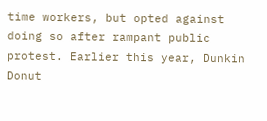time workers, but opted against doing so after rampant public protest. Earlier this year, Dunkin Donut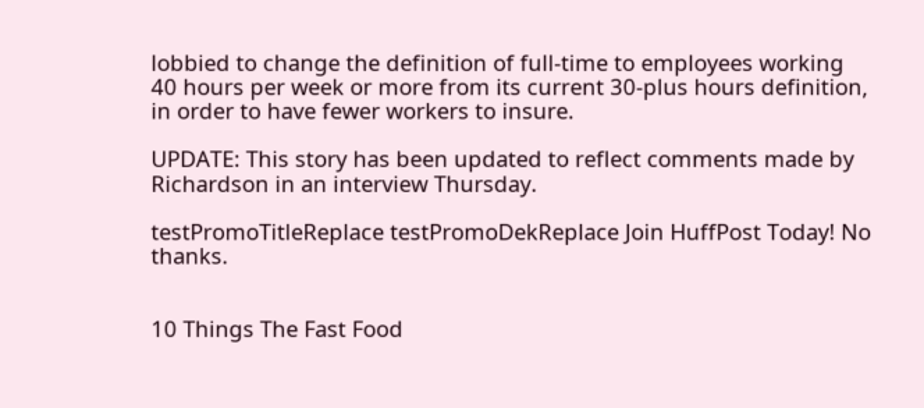lobbied to change the definition of full-time to employees working 40 hours per week or more from its current 30-plus hours definition, in order to have fewer workers to insure.

UPDATE: This story has been updated to reflect comments made by Richardson in an interview Thursday.

testPromoTitleReplace testPromoDekReplace Join HuffPost Today! No thanks.


10 Things The Fast Food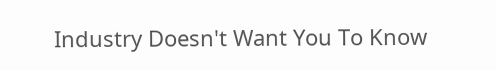Industry Doesn't Want You To Know